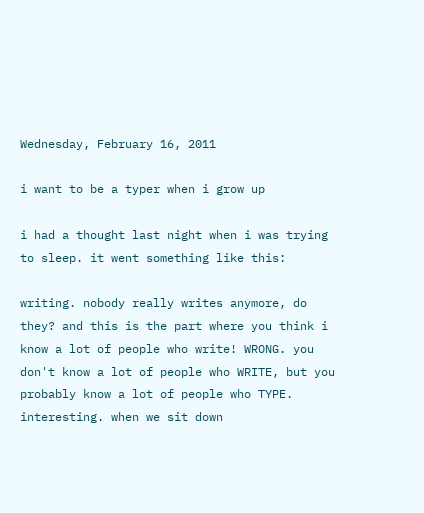Wednesday, February 16, 2011

i want to be a typer when i grow up

i had a thought last night when i was trying to sleep. it went something like this:

writing. nobody really writes anymore, do they? and this is the part where you think i know a lot of people who write! WRONG. you don't know a lot of people who WRITE, but you probably know a lot of people who TYPE. interesting. when we sit down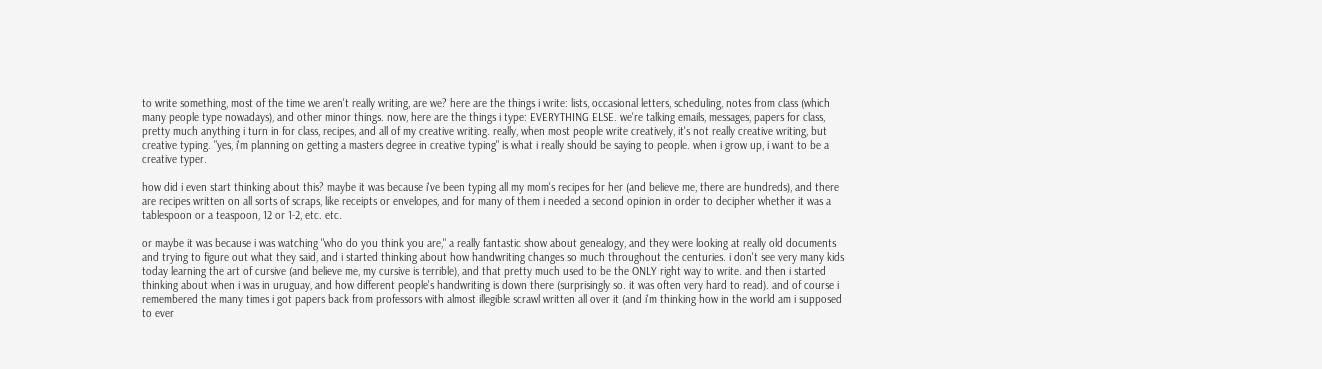to write something, most of the time we aren't really writing, are we? here are the things i write: lists, occasional letters, scheduling, notes from class (which many people type nowadays), and other minor things. now, here are the things i type: EVERYTHING ELSE. we're talking emails, messages, papers for class, pretty much anything i turn in for class, recipes, and all of my creative writing. really, when most people write creatively, it's not really creative writing, but creative typing. "yes, i'm planning on getting a masters degree in creative typing" is what i really should be saying to people. when i grow up, i want to be a creative typer.

how did i even start thinking about this? maybe it was because i've been typing all my mom's recipes for her (and believe me, there are hundreds), and there are recipes written on all sorts of scraps, like receipts or envelopes, and for many of them i needed a second opinion in order to decipher whether it was a tablespoon or a teaspoon, 12 or 1-2, etc. etc.

or maybe it was because i was watching "who do you think you are," a really fantastic show about genealogy, and they were looking at really old documents and trying to figure out what they said, and i started thinking about how handwriting changes so much throughout the centuries. i don't see very many kids today learning the art of cursive (and believe me, my cursive is terrible), and that pretty much used to be the ONLY right way to write. and then i started thinking about when i was in uruguay, and how different people's handwriting is down there (surprisingly so. it was often very hard to read). and of course i remembered the many times i got papers back from professors with almost illegible scrawl written all over it (and i'm thinking how in the world am i supposed to ever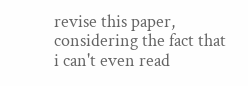revise this paper, considering the fact that i can't even read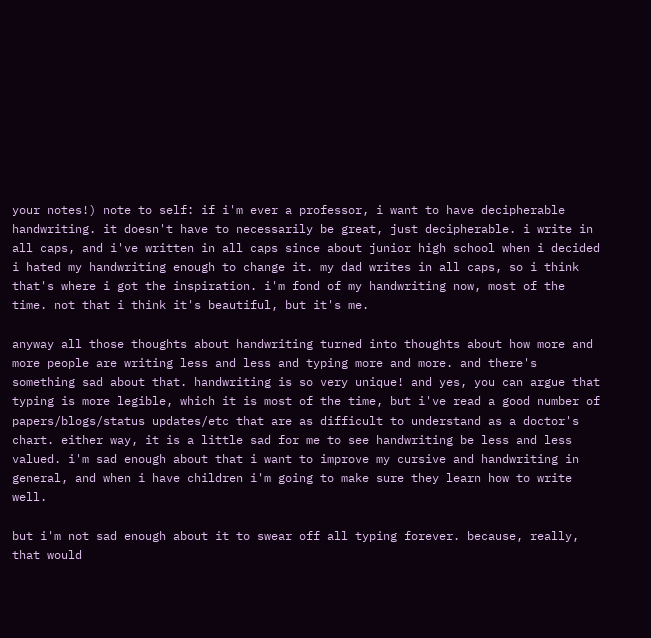your notes!) note to self: if i'm ever a professor, i want to have decipherable handwriting. it doesn't have to necessarily be great, just decipherable. i write in all caps, and i've written in all caps since about junior high school when i decided i hated my handwriting enough to change it. my dad writes in all caps, so i think that's where i got the inspiration. i'm fond of my handwriting now, most of the time. not that i think it's beautiful, but it's me.

anyway all those thoughts about handwriting turned into thoughts about how more and more people are writing less and less and typing more and more. and there's something sad about that. handwriting is so very unique! and yes, you can argue that typing is more legible, which it is most of the time, but i've read a good number of papers/blogs/status updates/etc that are as difficult to understand as a doctor's chart. either way, it is a little sad for me to see handwriting be less and less valued. i'm sad enough about that i want to improve my cursive and handwriting in general, and when i have children i'm going to make sure they learn how to write well.

but i'm not sad enough about it to swear off all typing forever. because, really, that would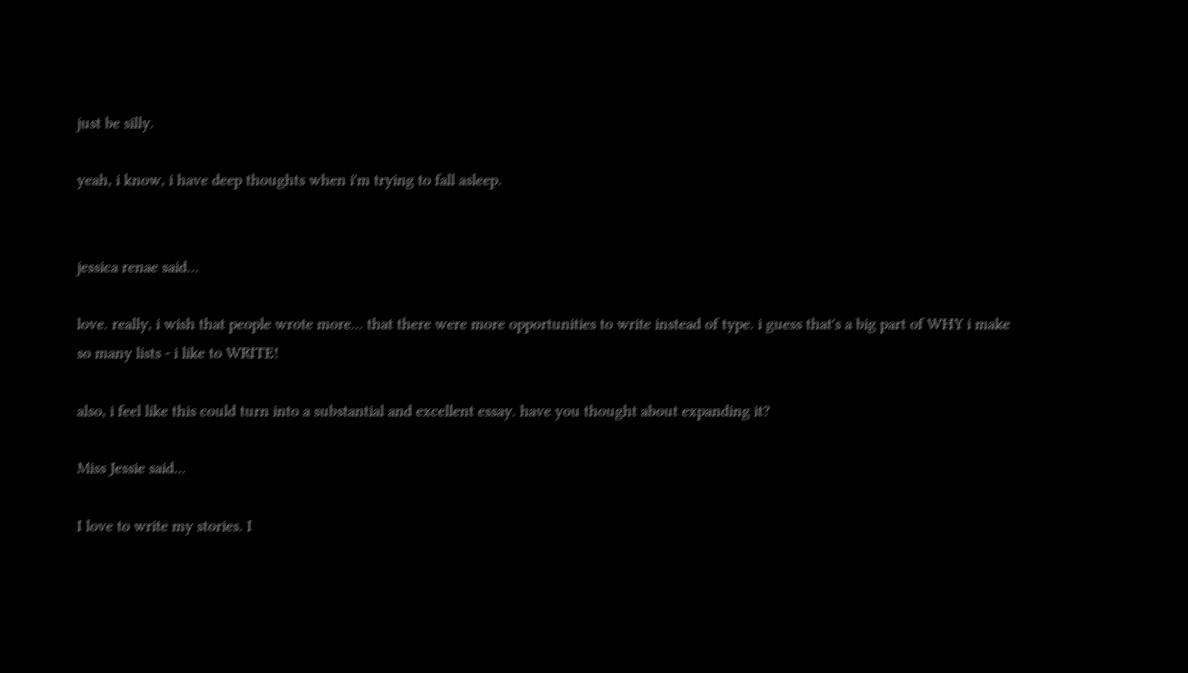just be silly.

yeah, i know, i have deep thoughts when i'm trying to fall asleep.


jessica renae said...

love. really, i wish that people wrote more... that there were more opportunities to write instead of type. i guess that's a big part of WHY i make so many lists - i like to WRITE!

also, i feel like this could turn into a substantial and excellent essay. have you thought about expanding it?

Miss Jessie said...

I love to write my stories. I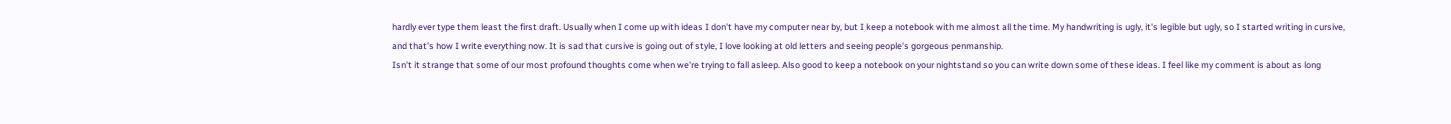hardly ever type them least the first draft. Usually when I come up with ideas I don't have my computer near by, but I keep a notebook with me almost all the time. My handwriting is ugly, it's legible but ugly, so I started writing in cursive, and that's how I write everything now. It is sad that cursive is going out of style, I love looking at old letters and seeing people's gorgeous penmanship.
Isn't it strange that some of our most profound thoughts come when we're trying to fall asleep. Also good to keep a notebook on your nightstand so you can write down some of these ideas. I feel like my comment is about as long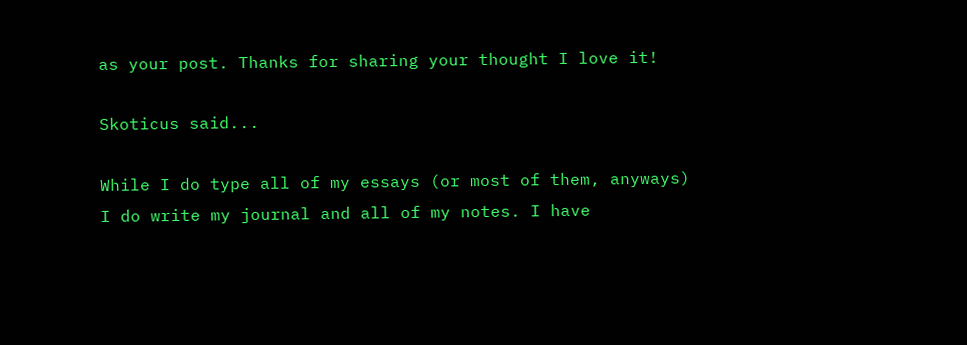as your post. Thanks for sharing your thought I love it!

Skoticus said...

While I do type all of my essays (or most of them, anyways) I do write my journal and all of my notes. I have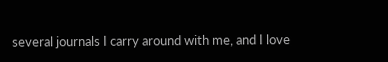several journals I carry around with me, and I love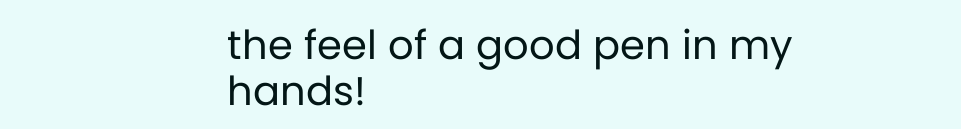the feel of a good pen in my hands!